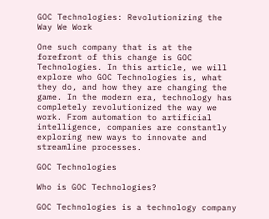GOC Technologies: Revolutionizing the Way We Work

One such company that is at the forefront of this change is GOC Technologies. In this article, we will explore who GOC Technologies is, what they do, and how they are changing the game. In the modern era, technology has completely revolutionized the way we work. From automation to artificial intelligence, companies are constantly exploring new ways to innovate and streamline processes.

GOC Technologies

Who is GOC Technologies?

GOC Technologies is a technology company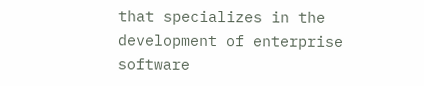that specializes in the development of enterprise software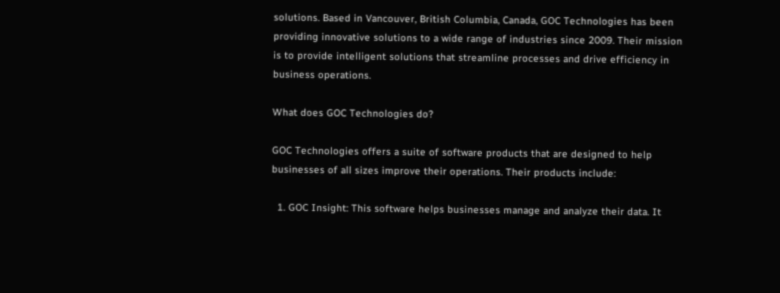solutions. Based in Vancouver, British Columbia, Canada, GOC Technologies has been providing innovative solutions to a wide range of industries since 2009. Their mission is to provide intelligent solutions that streamline processes and drive efficiency in business operations.

What does GOC Technologies do?

GOC Technologies offers a suite of software products that are designed to help businesses of all sizes improve their operations. Their products include:

  1. GOC Insight: This software helps businesses manage and analyze their data. It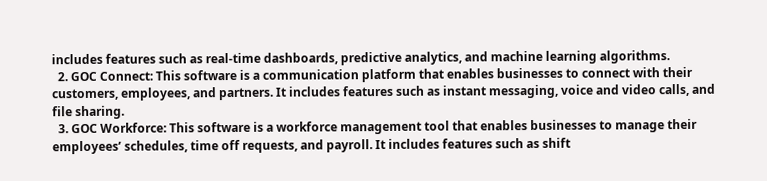includes features such as real-time dashboards, predictive analytics, and machine learning algorithms.
  2. GOC Connect: This software is a communication platform that enables businesses to connect with their customers, employees, and partners. It includes features such as instant messaging, voice and video calls, and file sharing.
  3. GOC Workforce: This software is a workforce management tool that enables businesses to manage their employees’ schedules, time off requests, and payroll. It includes features such as shift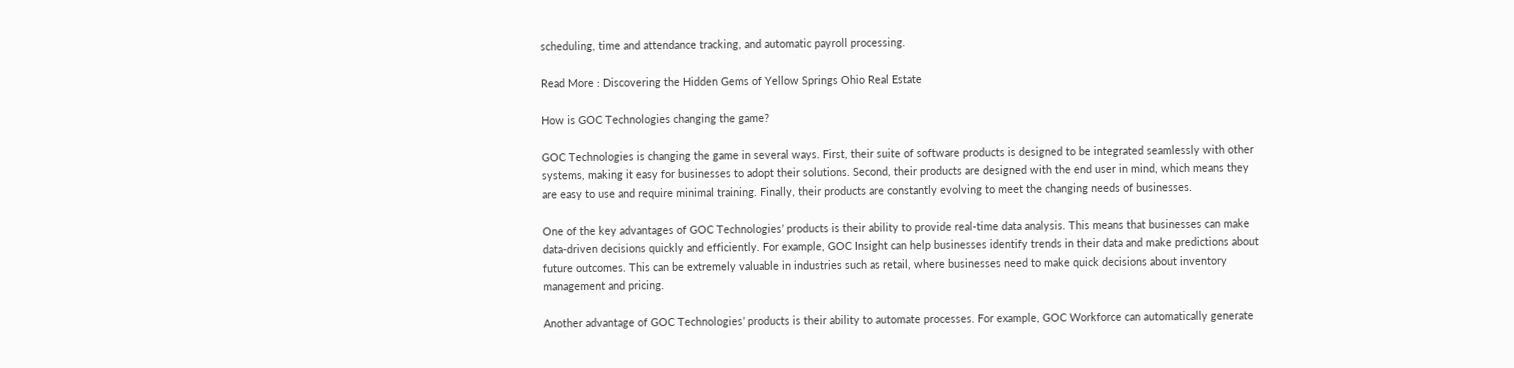scheduling, time and attendance tracking, and automatic payroll processing.

Read More : Discovering the Hidden Gems of Yellow Springs Ohio Real Estate

How is GOC Technologies changing the game?

GOC Technologies is changing the game in several ways. First, their suite of software products is designed to be integrated seamlessly with other systems, making it easy for businesses to adopt their solutions. Second, their products are designed with the end user in mind, which means they are easy to use and require minimal training. Finally, their products are constantly evolving to meet the changing needs of businesses.

One of the key advantages of GOC Technologies’ products is their ability to provide real-time data analysis. This means that businesses can make data-driven decisions quickly and efficiently. For example, GOC Insight can help businesses identify trends in their data and make predictions about future outcomes. This can be extremely valuable in industries such as retail, where businesses need to make quick decisions about inventory management and pricing.

Another advantage of GOC Technologies’ products is their ability to automate processes. For example, GOC Workforce can automatically generate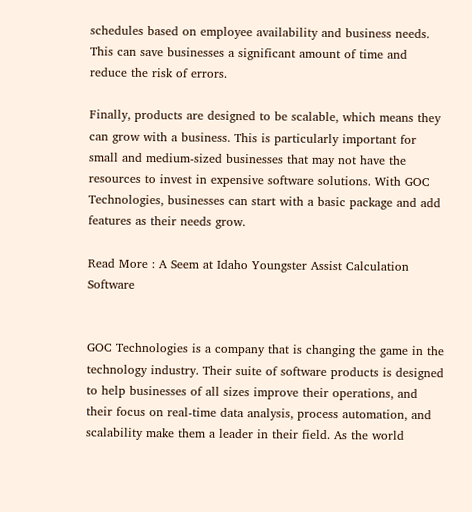schedules based on employee availability and business needs. This can save businesses a significant amount of time and reduce the risk of errors.

Finally, products are designed to be scalable, which means they can grow with a business. This is particularly important for small and medium-sized businesses that may not have the resources to invest in expensive software solutions. With GOC Technologies, businesses can start with a basic package and add features as their needs grow.

Read More : A Seem at Idaho Youngster Assist Calculation Software


GOC Technologies is a company that is changing the game in the technology industry. Their suite of software products is designed to help businesses of all sizes improve their operations, and their focus on real-time data analysis, process automation, and scalability make them a leader in their field. As the world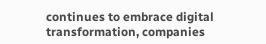continues to embrace digital transformation, companies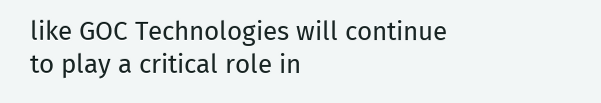like GOC Technologies will continue to play a critical role in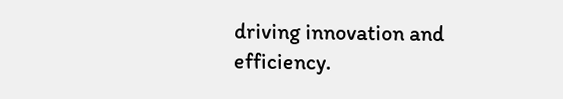driving innovation and efficiency.